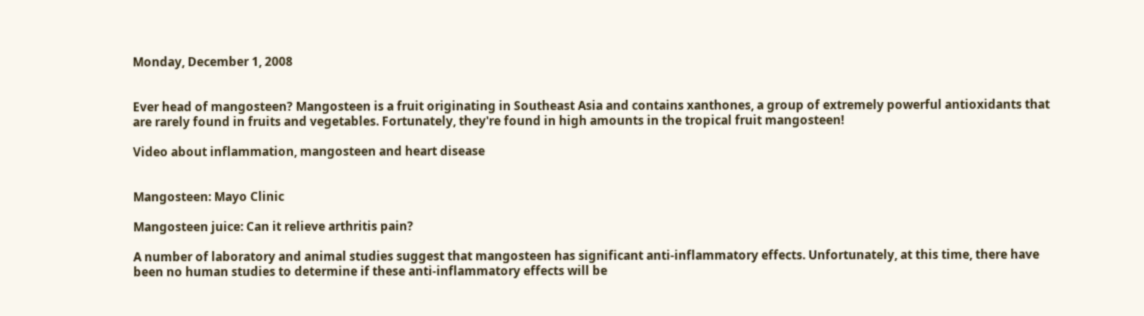Monday, December 1, 2008


Ever head of mangosteen? Mangosteen is a fruit originating in Southeast Asia and contains xanthones, a group of extremely powerful antioxidants that are rarely found in fruits and vegetables. Fortunately, they're found in high amounts in the tropical fruit mangosteen!

Video about inflammation, mangosteen and heart disease


Mangosteen: Mayo Clinic

Mangosteen juice: Can it relieve arthritis pain?

A number of laboratory and animal studies suggest that mangosteen has significant anti-inflammatory effects. Unfortunately, at this time, there have been no human studies to determine if these anti-inflammatory effects will be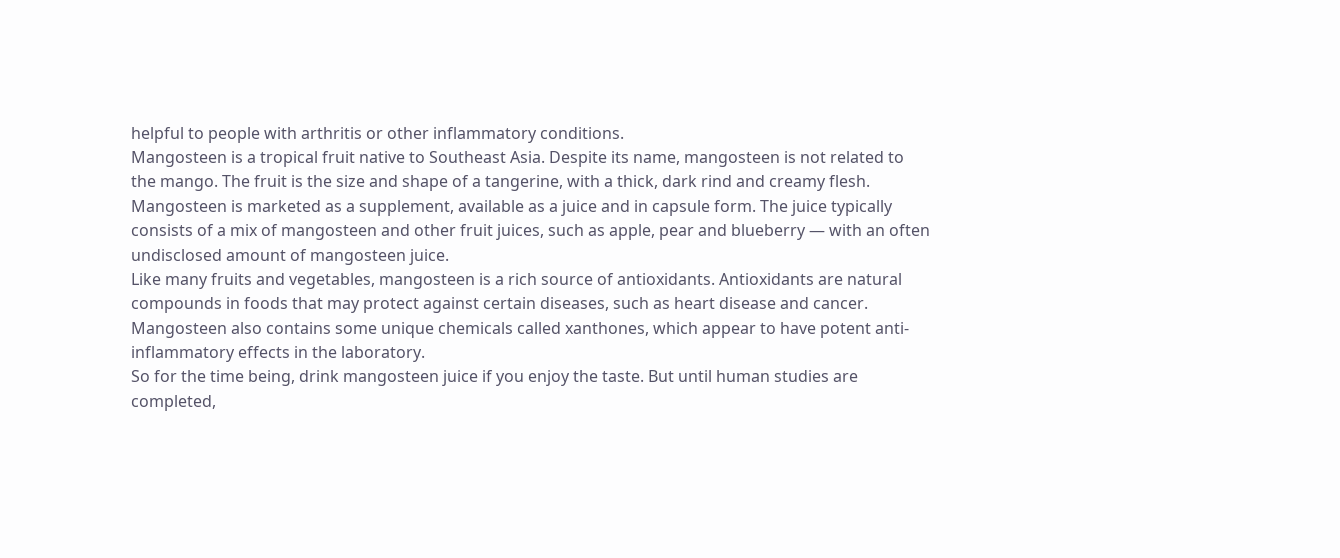helpful to people with arthritis or other inflammatory conditions.
Mangosteen is a tropical fruit native to Southeast Asia. Despite its name, mangosteen is not related to the mango. The fruit is the size and shape of a tangerine, with a thick, dark rind and creamy flesh. Mangosteen is marketed as a supplement, available as a juice and in capsule form. The juice typically consists of a mix of mangosteen and other fruit juices, such as apple, pear and blueberry — with an often undisclosed amount of mangosteen juice.
Like many fruits and vegetables, mangosteen is a rich source of antioxidants. Antioxidants are natural compounds in foods that may protect against certain diseases, such as heart disease and cancer. Mangosteen also contains some unique chemicals called xanthones, which appear to have potent anti-inflammatory effects in the laboratory.
So for the time being, drink mangosteen juice if you enjoy the taste. But until human studies are completed,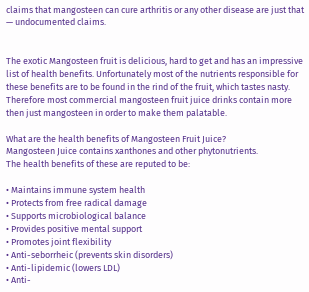claims that mangosteen can cure arthritis or any other disease are just that — undocumented claims.


The exotic Mangosteen fruit is delicious, hard to get and has an impressive list of health benefits. Unfortunately most of the nutrients responsible for these benefits are to be found in the rind of the fruit, which tastes nasty. Therefore most commercial mangosteen fruit juice drinks contain more then just mangosteen in order to make them palatable.

What are the health benefits of Mangosteen Fruit Juice?
Mangosteen Juice contains xanthones and other phytonutrients.
The health benefits of these are reputed to be:

• Maintains immune system health
• Protects from free radical damage
• Supports microbiological balance
• Provides positive mental support
• Promotes joint flexibility
• Anti-seborrheic (prevents skin disorders)
• Anti-lipidemic (lowers LDL)
• Anti-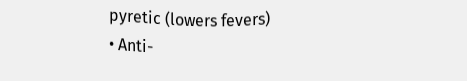pyretic (lowers fevers)
• Anti-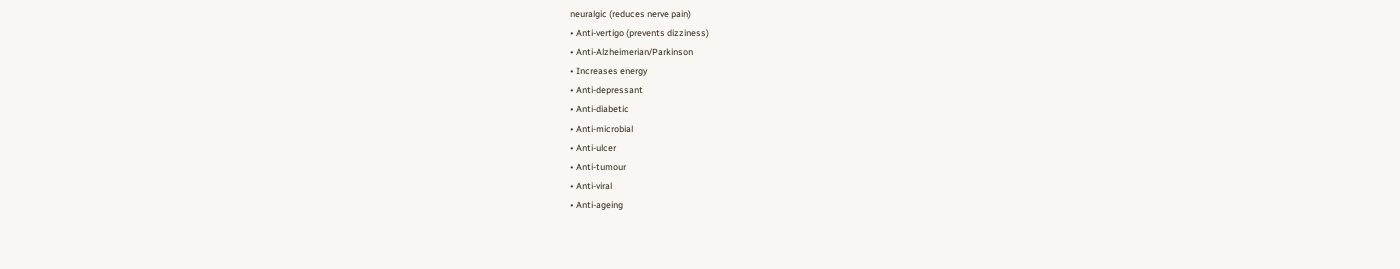neuralgic (reduces nerve pain)
• Anti-vertigo (prevents dizziness)
• Anti-Alzheimerian/Parkinson
• Increases energy
• Anti-depressant
• Anti-diabetic
• Anti-microbial
• Anti-ulcer
• Anti-tumour
• Anti-viral
• Anti-ageing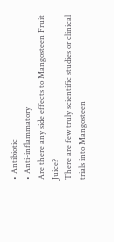• Antibiotic
• Anti-inflammatory
Are there any side effects to Mangosteen Fruit Juice?
There are few truly scientific studies or clinical trials into Mangosteen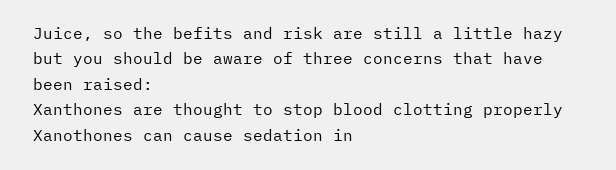Juice, so the befits and risk are still a little hazy but you should be aware of three concerns that have been raised:
Xanthones are thought to stop blood clotting properly
Xanothones can cause sedation in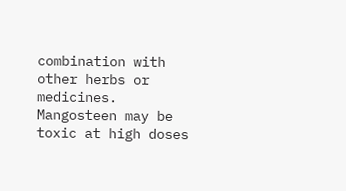combination with other herbs or medicines.
Mangosteen may be toxic at high doses